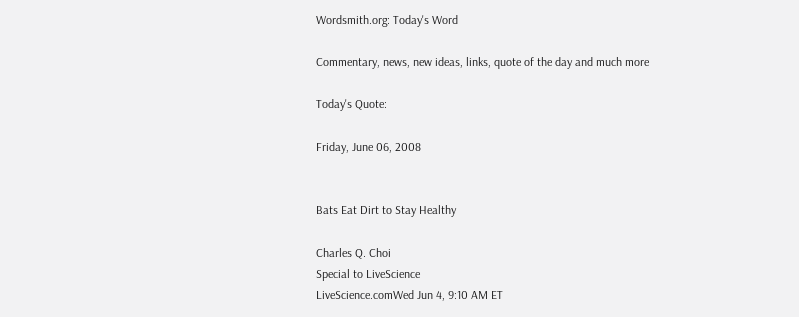Wordsmith.org: Today's Word

Commentary, news, new ideas, links, quote of the day and much more

Today's Quote:

Friday, June 06, 2008


Bats Eat Dirt to Stay Healthy

Charles Q. Choi
Special to LiveScience
LiveScience.comWed Jun 4, 9:10 AM ET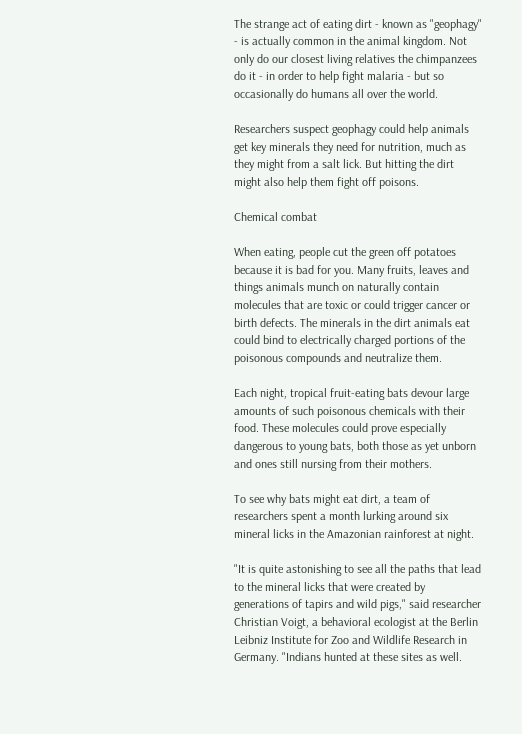The strange act of eating dirt - known as "geophagy" - is actually common in the animal kingdom. Not only do our closest living relatives the chimpanzees do it - in order to help fight malaria - but so occasionally do humans all over the world.

Researchers suspect geophagy could help animals get key minerals they need for nutrition, much as they might from a salt lick. But hitting the dirt might also help them fight off poisons.

Chemical combat

When eating, people cut the green off potatoes because it is bad for you. Many fruits, leaves and things animals munch on naturally contain molecules that are toxic or could trigger cancer or birth defects. The minerals in the dirt animals eat could bind to electrically charged portions of the poisonous compounds and neutralize them.

Each night, tropical fruit-eating bats devour large amounts of such poisonous chemicals with their food. These molecules could prove especially dangerous to young bats, both those as yet unborn and ones still nursing from their mothers.

To see why bats might eat dirt, a team of researchers spent a month lurking around six mineral licks in the Amazonian rainforest at night.

"It is quite astonishing to see all the paths that lead to the mineral licks that were created by generations of tapirs and wild pigs," said researcher Christian Voigt, a behavioral ecologist at the Berlin Leibniz Institute for Zoo and Wildlife Research in Germany. "Indians hunted at these sites as well.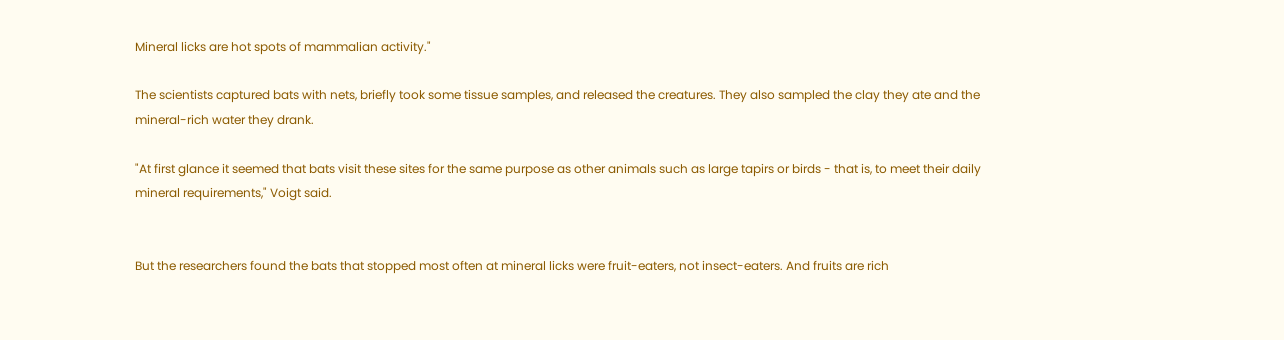Mineral licks are hot spots of mammalian activity."

The scientists captured bats with nets, briefly took some tissue samples, and released the creatures. They also sampled the clay they ate and the mineral-rich water they drank.

"At first glance it seemed that bats visit these sites for the same purpose as other animals such as large tapirs or birds - that is, to meet their daily mineral requirements," Voigt said.


But the researchers found the bats that stopped most often at mineral licks were fruit-eaters, not insect-eaters. And fruits are rich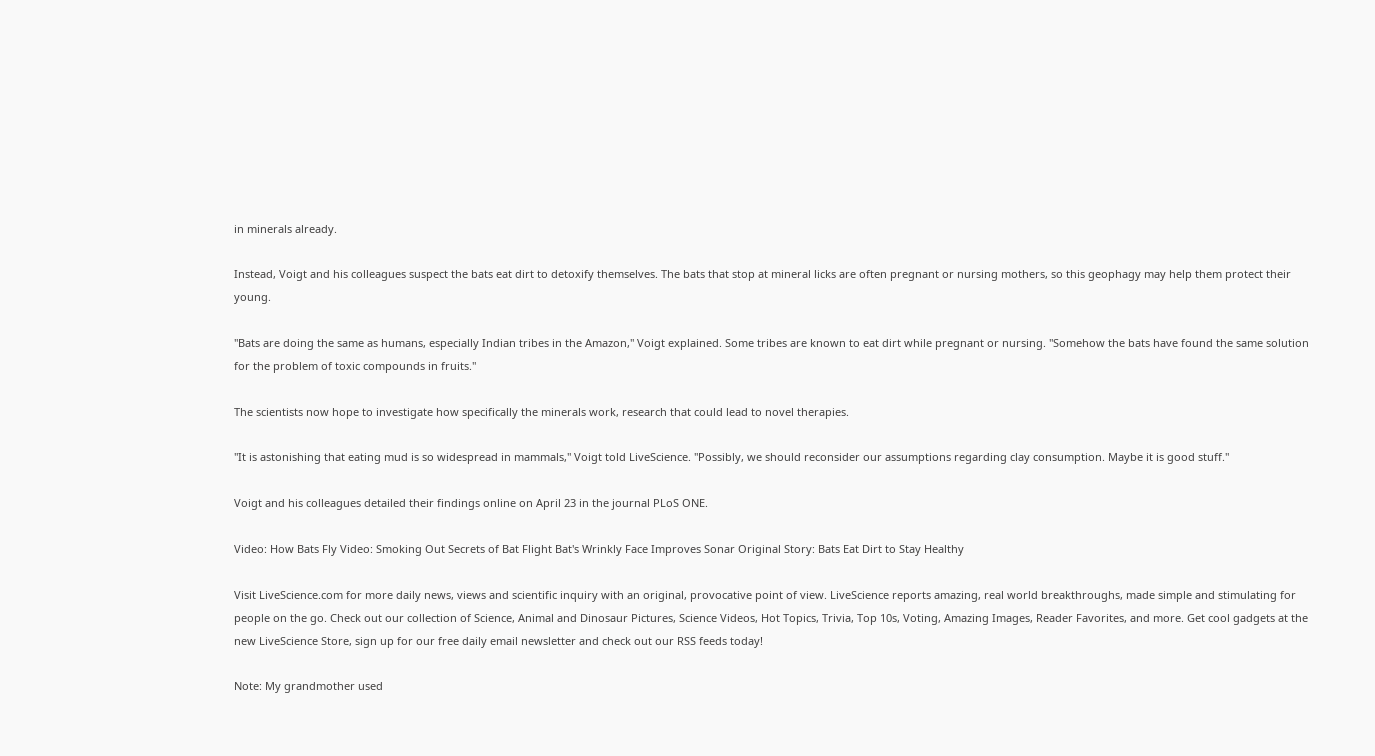in minerals already.

Instead, Voigt and his colleagues suspect the bats eat dirt to detoxify themselves. The bats that stop at mineral licks are often pregnant or nursing mothers, so this geophagy may help them protect their young.

"Bats are doing the same as humans, especially Indian tribes in the Amazon," Voigt explained. Some tribes are known to eat dirt while pregnant or nursing. "Somehow the bats have found the same solution for the problem of toxic compounds in fruits."

The scientists now hope to investigate how specifically the minerals work, research that could lead to novel therapies.

"It is astonishing that eating mud is so widespread in mammals," Voigt told LiveScience. "Possibly, we should reconsider our assumptions regarding clay consumption. Maybe it is good stuff."

Voigt and his colleagues detailed their findings online on April 23 in the journal PLoS ONE.

Video: How Bats Fly Video: Smoking Out Secrets of Bat Flight Bat's Wrinkly Face Improves Sonar Original Story: Bats Eat Dirt to Stay Healthy

Visit LiveScience.com for more daily news, views and scientific inquiry with an original, provocative point of view. LiveScience reports amazing, real world breakthroughs, made simple and stimulating for people on the go. Check out our collection of Science, Animal and Dinosaur Pictures, Science Videos, Hot Topics, Trivia, Top 10s, Voting, Amazing Images, Reader Favorites, and more. Get cool gadgets at the new LiveScience Store, sign up for our free daily email newsletter and check out our RSS feeds today!

Note: My grandmother used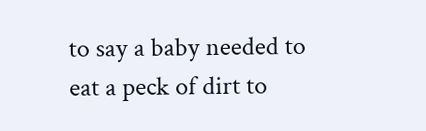to say a baby needed to eat a peck of dirt to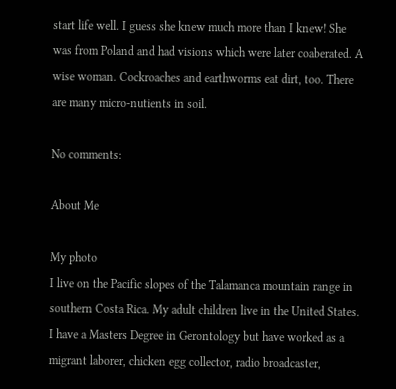start life well. I guess she knew much more than I knew! She was from Poland and had visions which were later coaberated. A wise woman. Cockroaches and earthworms eat dirt, too. There are many micro-nutients in soil.

No comments:

About Me

My photo
I live on the Pacific slopes of the Talamanca mountain range in southern Costa Rica. My adult children live in the United States. I have a Masters Degree in Gerontology but have worked as a migrant laborer, chicken egg collector, radio broadcaster,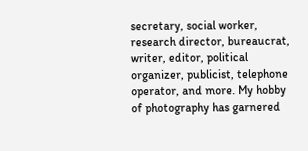secretary, social worker, research director, bureaucrat, writer, editor, political organizer, publicist, telephone operator, and more. My hobby of photography has garnered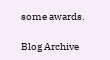some awards.

Blog Archive